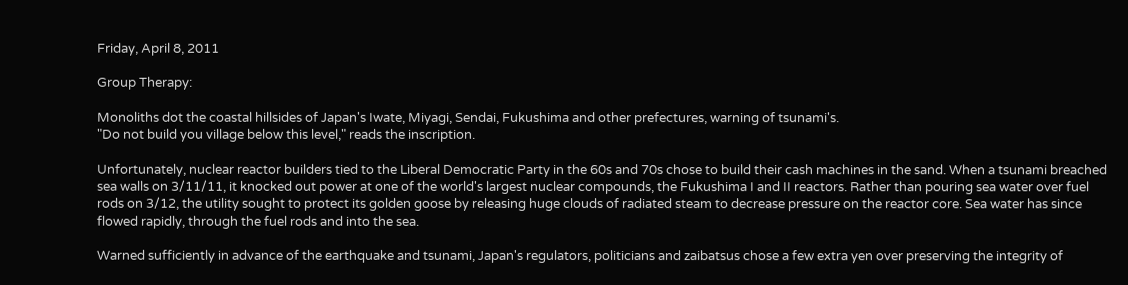Friday, April 8, 2011

Group Therapy:

Monoliths dot the coastal hillsides of Japan's Iwate, Miyagi, Sendai, Fukushima and other prefectures, warning of tsunami's.
"Do not build you village below this level," reads the inscription.

Unfortunately, nuclear reactor builders tied to the Liberal Democratic Party in the 60s and 70s chose to build their cash machines in the sand. When a tsunami breached sea walls on 3/11/11, it knocked out power at one of the world's largest nuclear compounds, the Fukushima I and II reactors. Rather than pouring sea water over fuel rods on 3/12, the utility sought to protect its golden goose by releasing huge clouds of radiated steam to decrease pressure on the reactor core. Sea water has since flowed rapidly, through the fuel rods and into the sea.

Warned sufficiently in advance of the earthquake and tsunami, Japan's regulators, politicians and zaibatsus chose a few extra yen over preserving the integrity of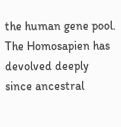the human gene pool. The Homosapien has devolved deeply since ancestral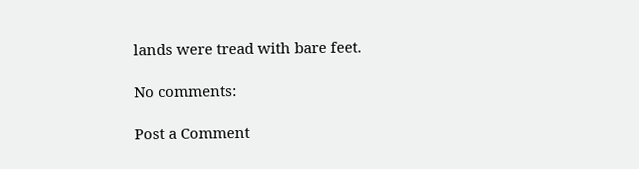lands were tread with bare feet.

No comments:

Post a Comment